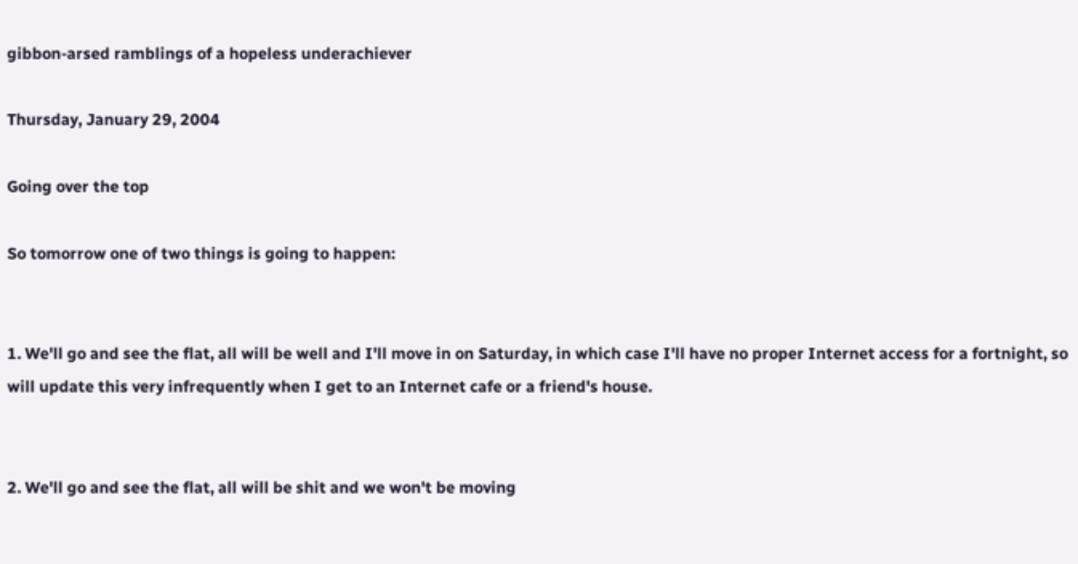gibbon-arsed ramblings of a hopeless underachiever

Thursday, January 29, 2004

Going over the top

So tomorrow one of two things is going to happen:


1. We'll go and see the flat, all will be well and I'll move in on Saturday, in which case I'll have no proper Internet access for a fortnight, so will update this very infrequently when I get to an Internet cafe or a friend's house.


2. We'll go and see the flat, all will be shit and we won't be moving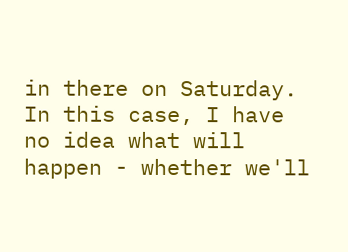in there on Saturday. In this case, I have no idea what will happen - whether we'll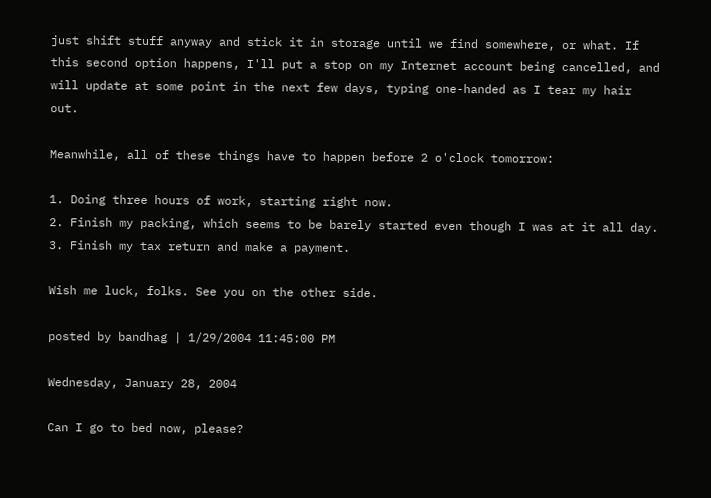just shift stuff anyway and stick it in storage until we find somewhere, or what. If this second option happens, I'll put a stop on my Internet account being cancelled, and will update at some point in the next few days, typing one-handed as I tear my hair out.

Meanwhile, all of these things have to happen before 2 o'clock tomorrow:

1. Doing three hours of work, starting right now.
2. Finish my packing, which seems to be barely started even though I was at it all day.
3. Finish my tax return and make a payment.

Wish me luck, folks. See you on the other side.

posted by bandhag | 1/29/2004 11:45:00 PM

Wednesday, January 28, 2004

Can I go to bed now, please?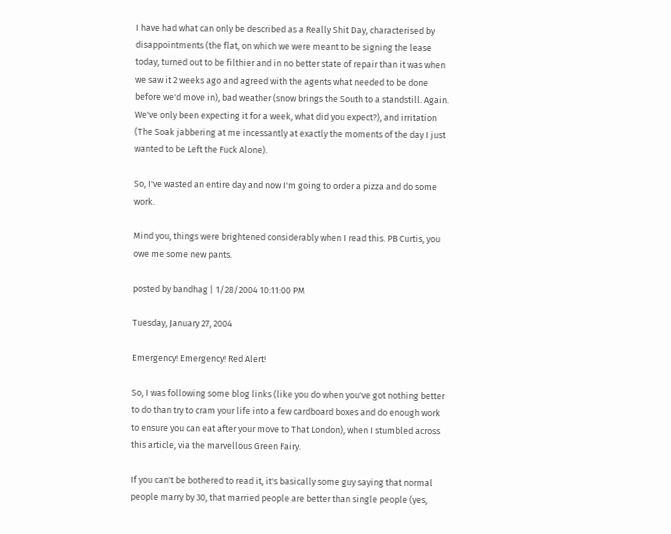I have had what can only be described as a Really Shit Day, characterised by disappointments (the flat, on which we were meant to be signing the lease today, turned out to be filthier and in no better state of repair than it was when we saw it 2 weeks ago and agreed with the agents what needed to be done before we'd move in), bad weather (snow brings the South to a standstill. Again. We've only been expecting it for a week, what did you expect?), and irritation (The Soak jabbering at me incessantly at exactly the moments of the day I just wanted to be Left the Fuck Alone).

So, I've wasted an entire day and now I'm going to order a pizza and do some work.

Mind you, things were brightened considerably when I read this. PB Curtis, you owe me some new pants.

posted by bandhag | 1/28/2004 10:11:00 PM

Tuesday, January 27, 2004

Emergency! Emergency! Red Alert!

So, I was following some blog links (like you do when you've got nothing better to do than try to cram your life into a few cardboard boxes and do enough work to ensure you can eat after your move to That London), when I stumbled across this article, via the marvellous Green Fairy.

If you can't be bothered to read it, it's basically some guy saying that normal people marry by 30, that married people are better than single people (yes,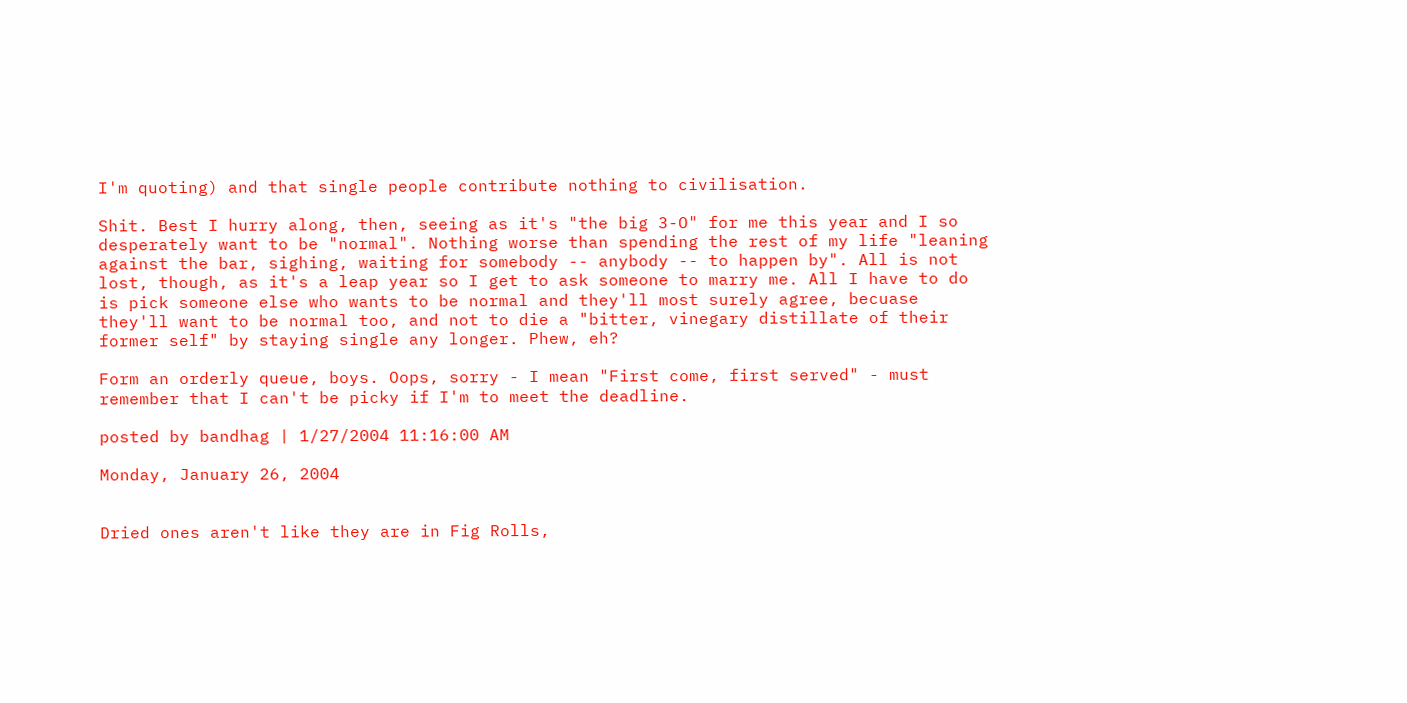I'm quoting) and that single people contribute nothing to civilisation.

Shit. Best I hurry along, then, seeing as it's "the big 3-O" for me this year and I so desperately want to be "normal". Nothing worse than spending the rest of my life "leaning against the bar, sighing, waiting for somebody -- anybody -- to happen by". All is not lost, though, as it's a leap year so I get to ask someone to marry me. All I have to do is pick someone else who wants to be normal and they'll most surely agree, becuase they'll want to be normal too, and not to die a "bitter, vinegary distillate of their former self" by staying single any longer. Phew, eh?

Form an orderly queue, boys. Oops, sorry - I mean "First come, first served" - must remember that I can't be picky if I'm to meet the deadline.

posted by bandhag | 1/27/2004 11:16:00 AM

Monday, January 26, 2004


Dried ones aren't like they are in Fig Rolls,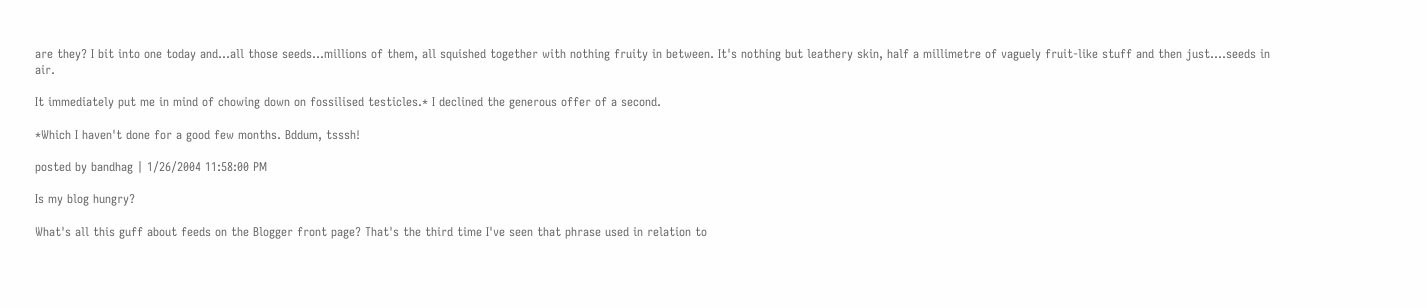are they? I bit into one today and...all those seeds...millions of them, all squished together with nothing fruity in between. It's nothing but leathery skin, half a millimetre of vaguely fruit-like stuff and then just....seeds in air.

It immediately put me in mind of chowing down on fossilised testicles.* I declined the generous offer of a second.

*Which I haven't done for a good few months. Bddum, tsssh!

posted by bandhag | 1/26/2004 11:58:00 PM

Is my blog hungry?

What's all this guff about feeds on the Blogger front page? That's the third time I've seen that phrase used in relation to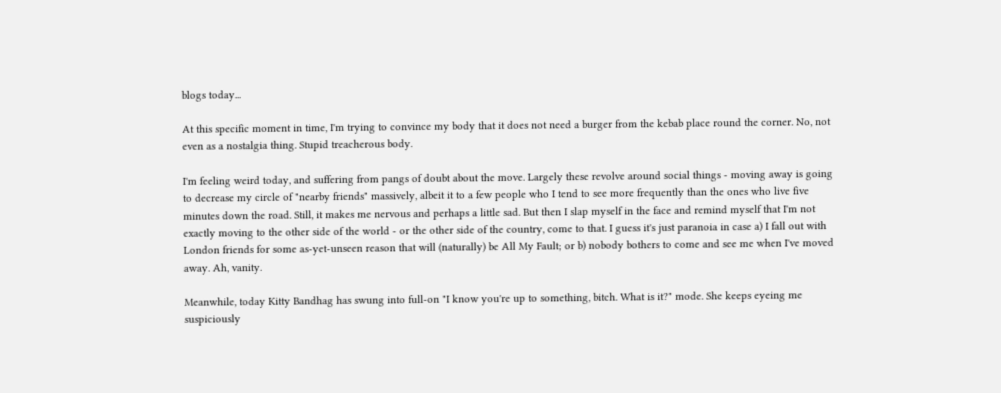blogs today...

At this specific moment in time, I'm trying to convince my body that it does not need a burger from the kebab place round the corner. No, not even as a nostalgia thing. Stupid treacherous body.

I'm feeling weird today, and suffering from pangs of doubt about the move. Largely these revolve around social things - moving away is going to decrease my circle of "nearby friends" massively, albeit it to a few people who I tend to see more frequently than the ones who live five minutes down the road. Still, it makes me nervous and perhaps a little sad. But then I slap myself in the face and remind myself that I'm not exactly moving to the other side of the world - or the other side of the country, come to that. I guess it's just paranoia in case a) I fall out with London friends for some as-yet-unseen reason that will (naturally) be All My Fault; or b) nobody bothers to come and see me when I've moved away. Ah, vanity.

Meanwhile, today Kitty Bandhag has swung into full-on "I know you're up to something, bitch. What is it?" mode. She keeps eyeing me suspiciously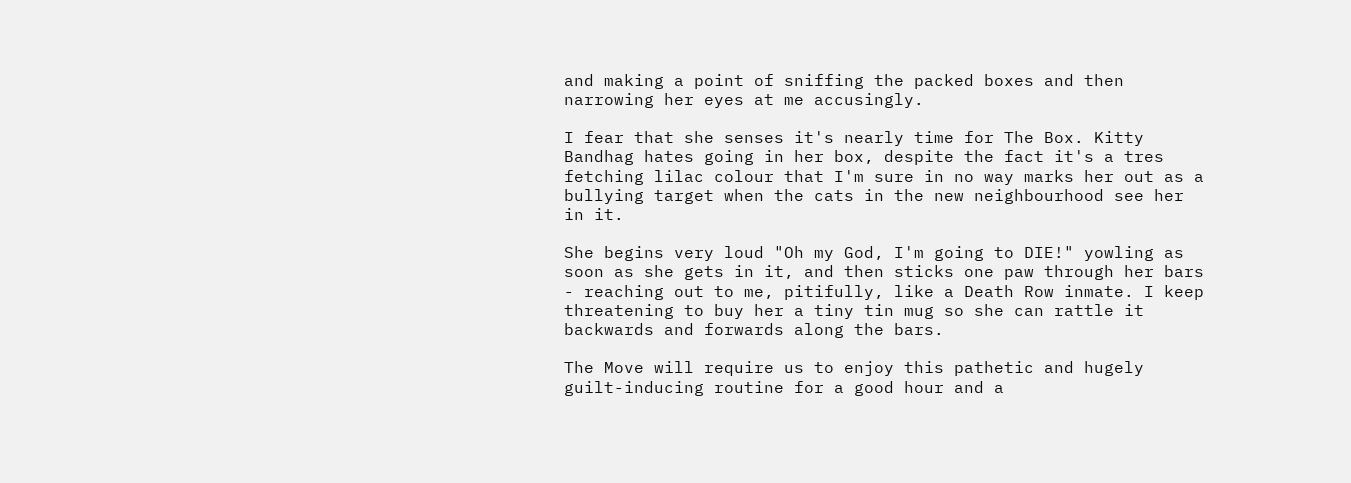and making a point of sniffing the packed boxes and then narrowing her eyes at me accusingly.

I fear that she senses it's nearly time for The Box. Kitty Bandhag hates going in her box, despite the fact it's a tres fetching lilac colour that I'm sure in no way marks her out as a bullying target when the cats in the new neighbourhood see her in it.

She begins very loud "Oh my God, I'm going to DIE!" yowling as soon as she gets in it, and then sticks one paw through her bars - reaching out to me, pitifully, like a Death Row inmate. I keep threatening to buy her a tiny tin mug so she can rattle it backwards and forwards along the bars.

The Move will require us to enjoy this pathetic and hugely guilt-inducing routine for a good hour and a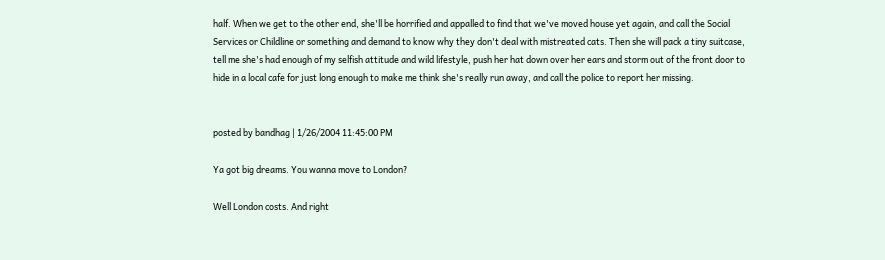half. When we get to the other end, she'll be horrified and appalled to find that we've moved house yet again, and call the Social Services or Childline or something and demand to know why they don't deal with mistreated cats. Then she will pack a tiny suitcase, tell me she's had enough of my selfish attitude and wild lifestyle, push her hat down over her ears and storm out of the front door to hide in a local cafe for just long enough to make me think she's really run away, and call the police to report her missing.


posted by bandhag | 1/26/2004 11:45:00 PM

Ya got big dreams. You wanna move to London?

Well London costs. And right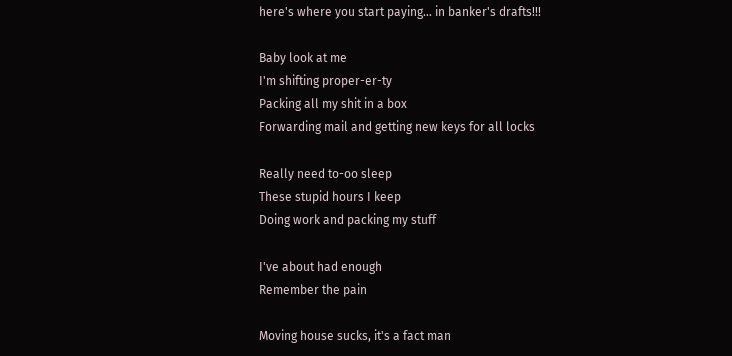here's where you start paying... in banker's drafts!!!

Baby look at me
I'm shifting proper-er-ty
Packing all my shit in a box
Forwarding mail and getting new keys for all locks

Really need to-oo sleep
These stupid hours I keep
Doing work and packing my stuff

I've about had enough
Remember the pain

Moving house sucks, it's a fact man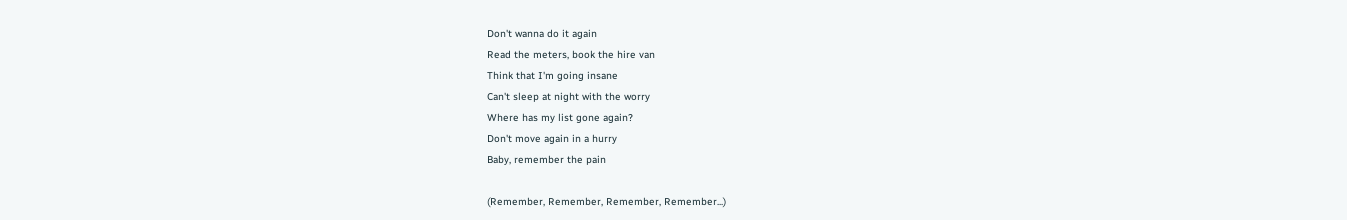Don't wanna do it again
Read the meters, book the hire van
Think that I'm going insane
Can't sleep at night with the worry
Where has my list gone again?
Don't move again in a hurry
Baby, remember the pain

(Remember, Remember, Remember, Remember...)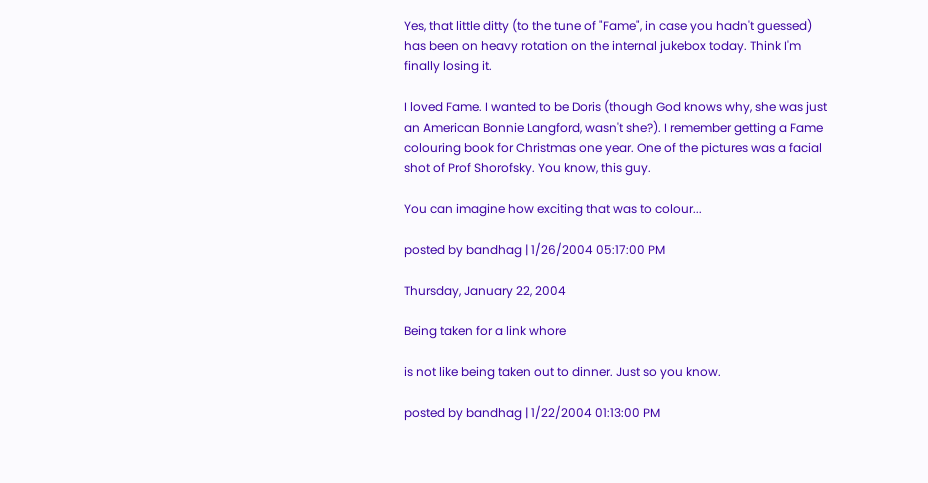Yes, that little ditty (to the tune of "Fame", in case you hadn't guessed) has been on heavy rotation on the internal jukebox today. Think I'm finally losing it.

I loved Fame. I wanted to be Doris (though God knows why, she was just an American Bonnie Langford, wasn't she?). I remember getting a Fame colouring book for Christmas one year. One of the pictures was a facial shot of Prof Shorofsky. You know, this guy.

You can imagine how exciting that was to colour...

posted by bandhag | 1/26/2004 05:17:00 PM

Thursday, January 22, 2004

Being taken for a link whore

is not like being taken out to dinner. Just so you know.

posted by bandhag | 1/22/2004 01:13:00 PM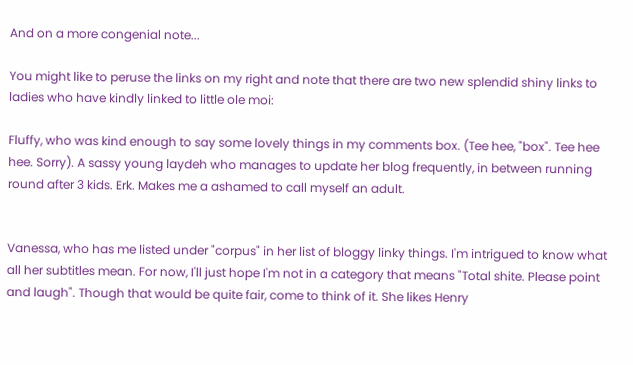And on a more congenial note...

You might like to peruse the links on my right and note that there are two new splendid shiny links to ladies who have kindly linked to little ole moi:

Fluffy, who was kind enough to say some lovely things in my comments box. (Tee hee, "box". Tee hee hee. Sorry). A sassy young laydeh who manages to update her blog frequently, in between running round after 3 kids. Erk. Makes me a ashamed to call myself an adult.


Vanessa, who has me listed under "corpus" in her list of bloggy linky things. I'm intrigued to know what all her subtitles mean. For now, I'll just hope I'm not in a category that means "Total shite. Please point and laugh". Though that would be quite fair, come to think of it. She likes Henry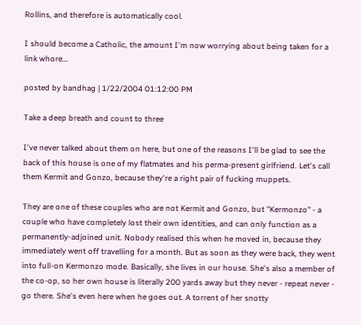Rollins, and therefore is automatically cool.

I should become a Catholic, the amount I'm now worrying about being taken for a link whore...

posted by bandhag | 1/22/2004 01:12:00 PM

Take a deep breath and count to three

I've never talked about them on here, but one of the reasons I'll be glad to see the back of this house is one of my flatmates and his perma-present girlfriend. Let's call them Kermit and Gonzo, because they're a right pair of fucking muppets.

They are one of these couples who are not Kermit and Gonzo, but "Kermonzo" - a couple who have completely lost their own identities, and can only function as a permanently-adjoined unit. Nobody realised this when he moved in, because they immediately went off travelling for a month. But as soon as they were back, they went into full-on Kermonzo mode. Basically, she lives in our house. She's also a member of the co-op, so her own house is literally 200 yards away but they never - repeat never - go there. She's even here when he goes out. A torrent of her snotty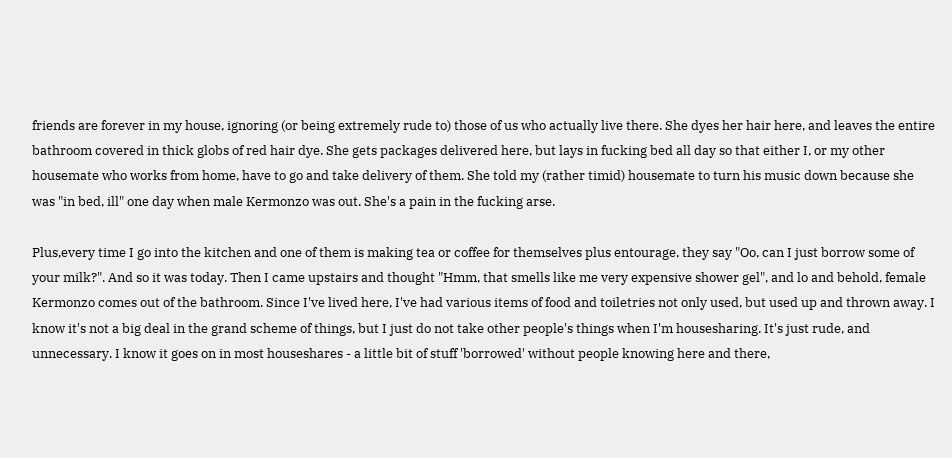friends are forever in my house, ignoring (or being extremely rude to) those of us who actually live there. She dyes her hair here, and leaves the entire bathroom covered in thick globs of red hair dye. She gets packages delivered here, but lays in fucking bed all day so that either I, or my other housemate who works from home, have to go and take delivery of them. She told my (rather timid) housemate to turn his music down because she was "in bed, ill" one day when male Kermonzo was out. She's a pain in the fucking arse.

Plus,every time I go into the kitchen and one of them is making tea or coffee for themselves plus entourage, they say "Oo, can I just borrow some of your milk?". And so it was today. Then I came upstairs and thought "Hmm, that smells like me very expensive shower gel", and lo and behold, female Kermonzo comes out of the bathroom. Since I've lived here, I've had various items of food and toiletries not only used, but used up and thrown away. I know it's not a big deal in the grand scheme of things, but I just do not take other people's things when I'm housesharing. It's just rude, and unnecessary. I know it goes on in most houseshares - a little bit of stuff 'borrowed' without people knowing here and there,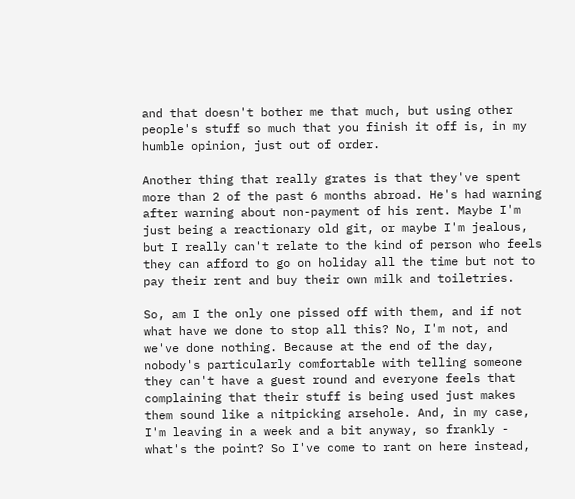and that doesn't bother me that much, but using other people's stuff so much that you finish it off is, in my humble opinion, just out of order.

Another thing that really grates is that they've spent more than 2 of the past 6 months abroad. He's had warning after warning about non-payment of his rent. Maybe I'm just being a reactionary old git, or maybe I'm jealous, but I really can't relate to the kind of person who feels they can afford to go on holiday all the time but not to pay their rent and buy their own milk and toiletries.

So, am I the only one pissed off with them, and if not what have we done to stop all this? No, I'm not, and we've done nothing. Because at the end of the day, nobody's particularly comfortable with telling someone they can't have a guest round and everyone feels that complaining that their stuff is being used just makes them sound like a nitpicking arsehole. And, in my case, I'm leaving in a week and a bit anyway, so frankly - what's the point? So I've come to rant on here instead,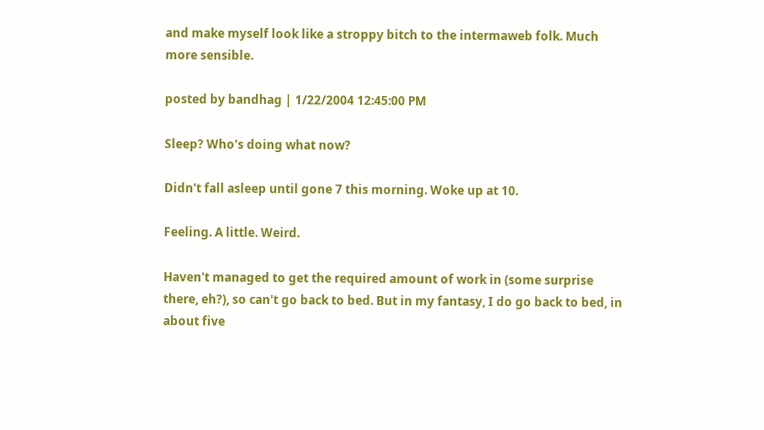and make myself look like a stroppy bitch to the intermaweb folk. Much more sensible.

posted by bandhag | 1/22/2004 12:45:00 PM

Sleep? Who's doing what now?

Didn't fall asleep until gone 7 this morning. Woke up at 10.

Feeling. A little. Weird.

Haven't managed to get the required amount of work in (some surprise there, eh?), so can't go back to bed. But in my fantasy, I do go back to bed, in about five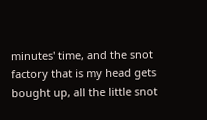minutes' time, and the snot factory that is my head gets bought up, all the little snot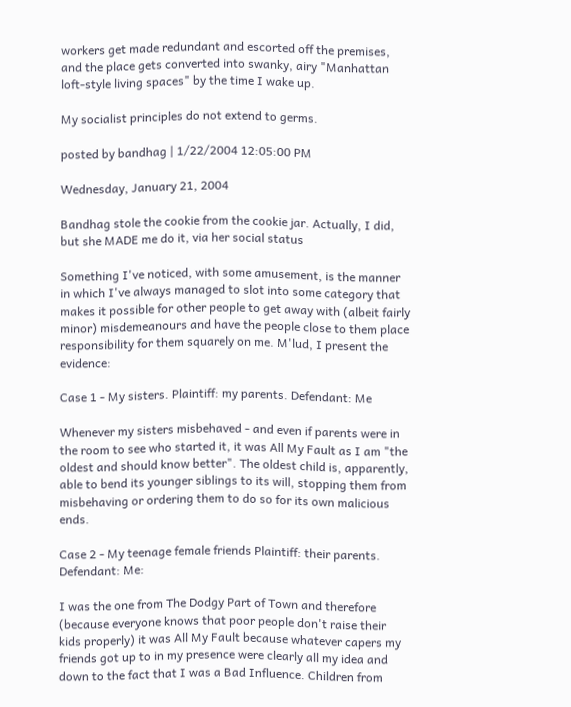workers get made redundant and escorted off the premises, and the place gets converted into swanky, airy "Manhattan loft-style living spaces" by the time I wake up.

My socialist principles do not extend to germs.

posted by bandhag | 1/22/2004 12:05:00 PM

Wednesday, January 21, 2004

Bandhag stole the cookie from the cookie jar. Actually, I did, but she MADE me do it, via her social status

Something I've noticed, with some amusement, is the manner in which I've always managed to slot into some category that makes it possible for other people to get away with (albeit fairly minor) misdemeanours and have the people close to them place responsibility for them squarely on me. M'lud, I present the evidence:

Case 1 - My sisters. Plaintiff: my parents. Defendant: Me

Whenever my sisters misbehaved - and even if parents were in the room to see who started it, it was All My Fault as I am "the oldest and should know better". The oldest child is, apparently, able to bend its younger siblings to its will, stopping them from misbehaving or ordering them to do so for its own malicious ends.

Case 2 - My teenage female friends Plaintiff: their parents. Defendant: Me:

I was the one from The Dodgy Part of Town and therefore (because everyone knows that poor people don't raise their kids properly) it was All My Fault because whatever capers my friends got up to in my presence were clearly all my idea and down to the fact that I was a Bad Influence. Children from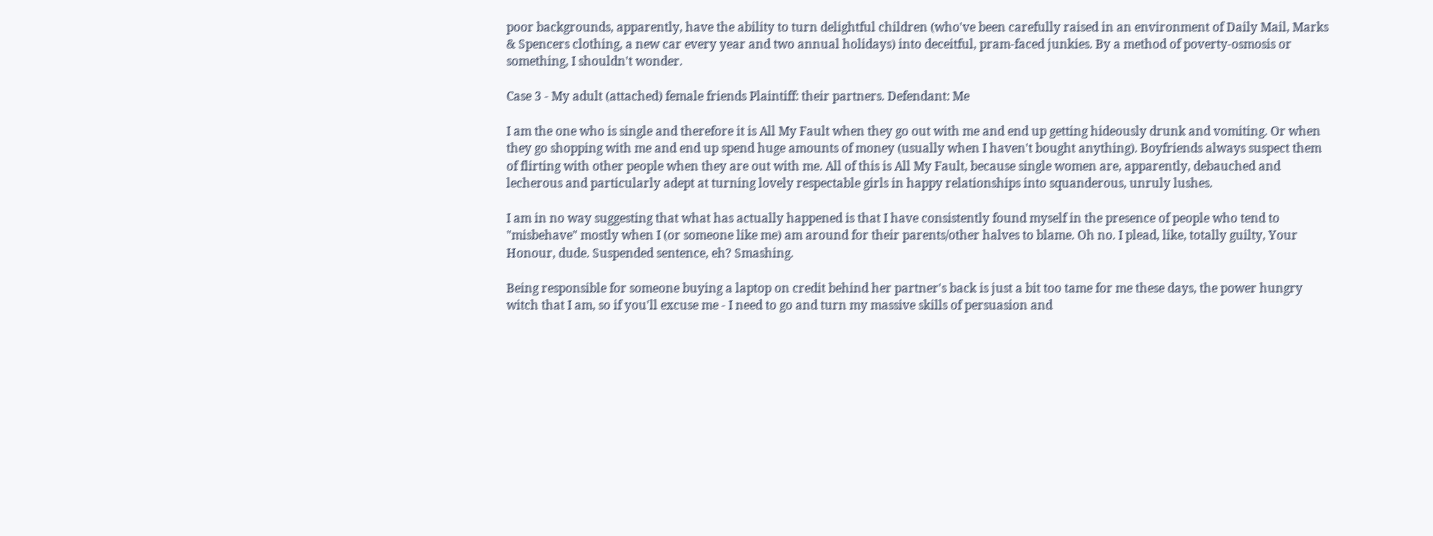poor backgrounds, apparently, have the ability to turn delightful children (who've been carefully raised in an environment of Daily Mail, Marks & Spencers clothing, a new car every year and two annual holidays) into deceitful, pram-faced junkies. By a method of poverty-osmosis or something, I shouldn't wonder.

Case 3 - My adult (attached) female friends Plaintiff: their partners. Defendant: Me

I am the one who is single and therefore it is All My Fault when they go out with me and end up getting hideously drunk and vomiting. Or when they go shopping with me and end up spend huge amounts of money (usually when I haven't bought anything). Boyfriends always suspect them of flirting with other people when they are out with me. All of this is All My Fault, because single women are, apparently, debauched and lecherous and particularly adept at turning lovely respectable girls in happy relationships into squanderous, unruly lushes.

I am in no way suggesting that what has actually happened is that I have consistently found myself in the presence of people who tend to "misbehave" mostly when I (or someone like me) am around for their parents/other halves to blame. Oh no. I plead, like, totally guilty, Your Honour, dude. Suspended sentence, eh? Smashing.

Being responsible for someone buying a laptop on credit behind her partner's back is just a bit too tame for me these days, the power hungry witch that I am, so if you'll excuse me - I need to go and turn my massive skills of persuasion and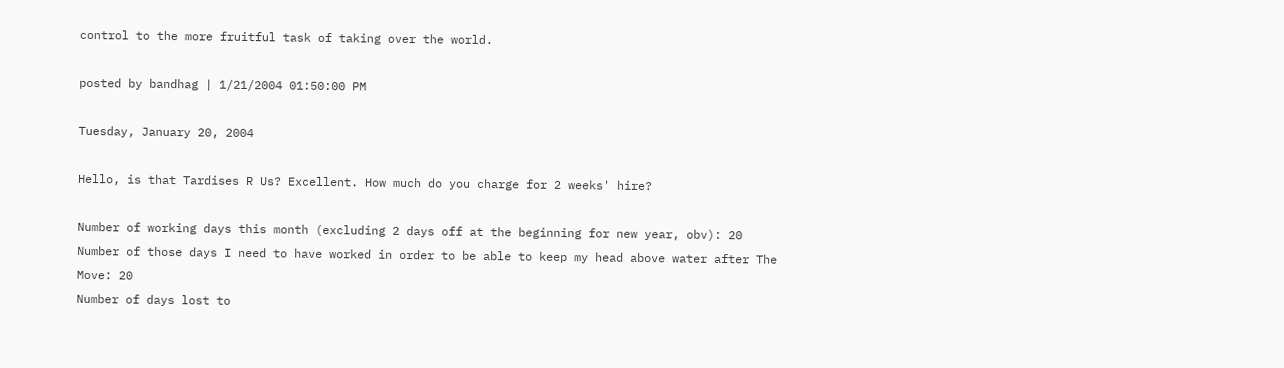control to the more fruitful task of taking over the world.

posted by bandhag | 1/21/2004 01:50:00 PM

Tuesday, January 20, 2004

Hello, is that Tardises R Us? Excellent. How much do you charge for 2 weeks' hire?

Number of working days this month (excluding 2 days off at the beginning for new year, obv): 20
Number of those days I need to have worked in order to be able to keep my head above water after The Move: 20
Number of days lost to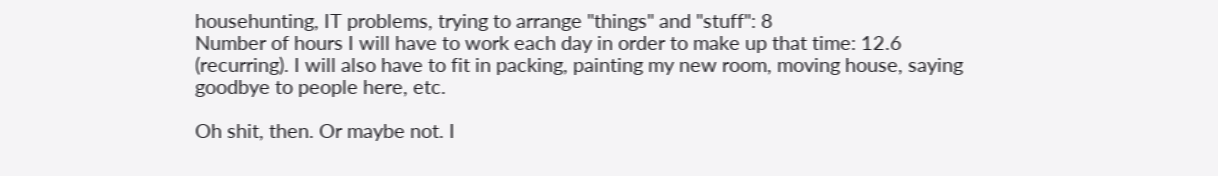househunting, IT problems, trying to arrange "things" and "stuff": 8
Number of hours I will have to work each day in order to make up that time: 12.6 (recurring). I will also have to fit in packing, painting my new room, moving house, saying goodbye to people here, etc.

Oh shit, then. Or maybe not. I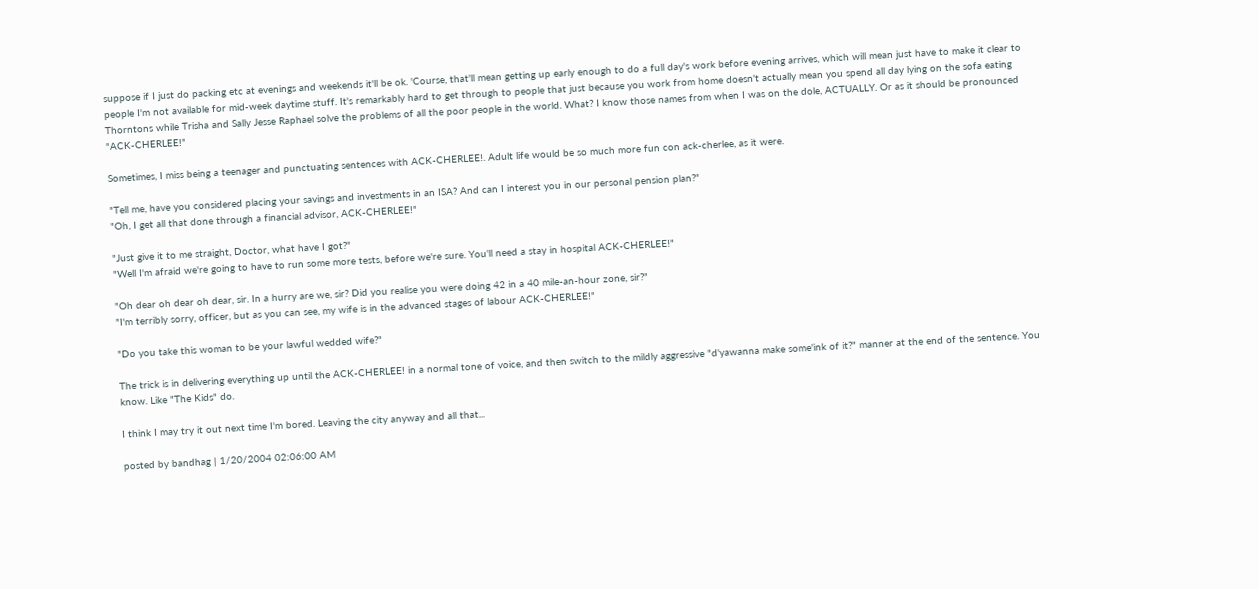suppose if I just do packing etc at evenings and weekends it'll be ok. 'Course, that'll mean getting up early enough to do a full day's work before evening arrives, which will mean just have to make it clear to people I'm not available for mid-week daytime stuff. It's remarkably hard to get through to people that just because you work from home doesn't actually mean you spend all day lying on the sofa eating Thorntons while Trisha and Sally Jesse Raphael solve the problems of all the poor people in the world. What? I know those names from when I was on the dole, ACTUALLY. Or as it should be pronounced "ACK-CHERLEE!"

Sometimes, I miss being a teenager and punctuating sentences with ACK-CHERLEE!. Adult life would be so much more fun con ack-cherlee, as it were.

"Tell me, have you considered placing your savings and investments in an ISA? And can I interest you in our personal pension plan?"
"Oh, I get all that done through a financial advisor, ACK-CHERLEE!"

"Just give it to me straight, Doctor, what have I got?"
"Well I'm afraid we're going to have to run some more tests, before we're sure. You'll need a stay in hospital ACK-CHERLEE!"

"Oh dear oh dear oh dear, sir. In a hurry are we, sir? Did you realise you were doing 42 in a 40 mile-an-hour zone, sir?"
"I'm terribly sorry, officer, but as you can see, my wife is in the advanced stages of labour ACK-CHERLEE!"

"Do you take this woman to be your lawful wedded wife?"

The trick is in delivering everything up until the ACK-CHERLEE! in a normal tone of voice, and then switch to the mildly aggressive "d'yawanna make some'ink of it?" manner at the end of the sentence. You know. Like "The Kids" do.

I think I may try it out next time I'm bored. Leaving the city anyway and all that...

posted by bandhag | 1/20/2004 02:06:00 AM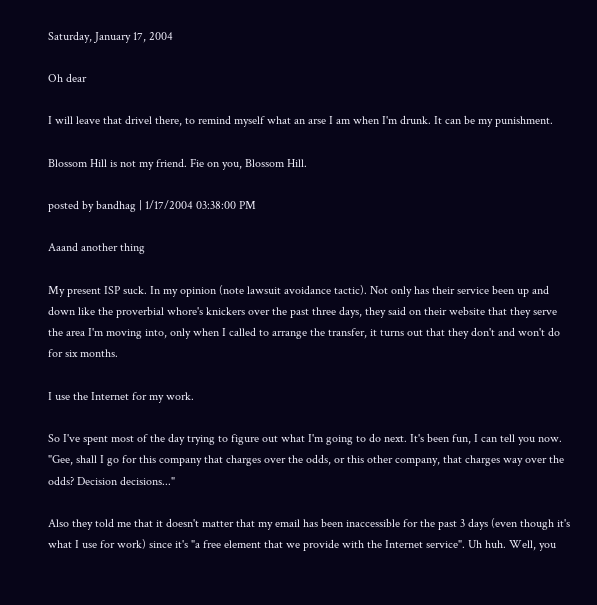Saturday, January 17, 2004

Oh dear

I will leave that drivel there, to remind myself what an arse I am when I'm drunk. It can be my punishment.

Blossom Hill is not my friend. Fie on you, Blossom Hill.

posted by bandhag | 1/17/2004 03:38:00 PM

Aaand another thing

My present ISP suck. In my opinion (note lawsuit avoidance tactic). Not only has their service been up and down like the proverbial whore's knickers over the past three days, they said on their website that they serve the area I'm moving into, only when I called to arrange the transfer, it turns out that they don't and won't do for six months.

I use the Internet for my work.

So I've spent most of the day trying to figure out what I'm going to do next. It's been fun, I can tell you now. "Gee, shall I go for this company that charges over the odds, or this other company, that charges way over the odds? Decision decisions..."

Also they told me that it doesn't matter that my email has been inaccessible for the past 3 days (even though it's what I use for work) since it's "a free element that we provide with the Internet service". Uh huh. Well, you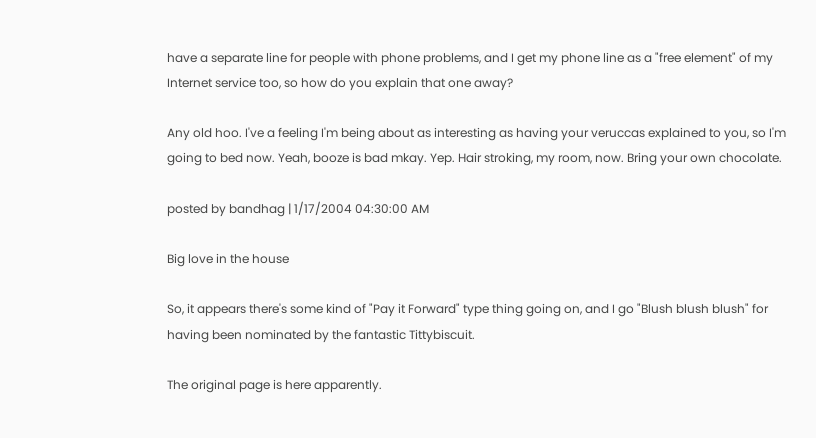have a separate line for people with phone problems, and I get my phone line as a "free element" of my Internet service too, so how do you explain that one away?

Any old hoo. I've a feeling I'm being about as interesting as having your veruccas explained to you, so I'm going to bed now. Yeah, booze is bad mkay. Yep. Hair stroking, my room, now. Bring your own chocolate.

posted by bandhag | 1/17/2004 04:30:00 AM

Big love in the house

So, it appears there's some kind of "Pay it Forward" type thing going on, and I go "Blush blush blush" for having been nominated by the fantastic Tittybiscuit.

The original page is here apparently.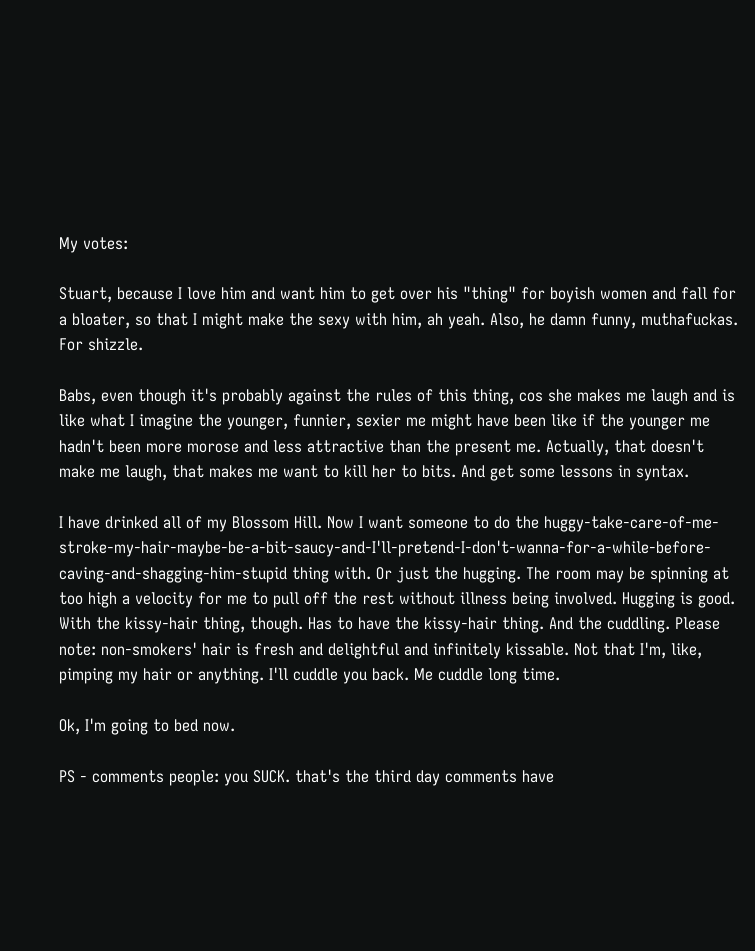My votes:

Stuart, because I love him and want him to get over his "thing" for boyish women and fall for a bloater, so that I might make the sexy with him, ah yeah. Also, he damn funny, muthafuckas. For shizzle.

Babs, even though it's probably against the rules of this thing, cos she makes me laugh and is like what I imagine the younger, funnier, sexier me might have been like if the younger me hadn't been more morose and less attractive than the present me. Actually, that doesn't make me laugh, that makes me want to kill her to bits. And get some lessons in syntax.

I have drinked all of my Blossom Hill. Now I want someone to do the huggy-take-care-of-me-stroke-my-hair-maybe-be-a-bit-saucy-and-I'll-pretend-I-don't-wanna-for-a-while-before-caving-and-shagging-him-stupid thing with. Or just the hugging. The room may be spinning at too high a velocity for me to pull off the rest without illness being involved. Hugging is good. With the kissy-hair thing, though. Has to have the kissy-hair thing. And the cuddling. Please note: non-smokers' hair is fresh and delightful and infinitely kissable. Not that I'm, like, pimping my hair or anything. I'll cuddle you back. Me cuddle long time.

Ok, I'm going to bed now.

PS - comments people: you SUCK. that's the third day comments have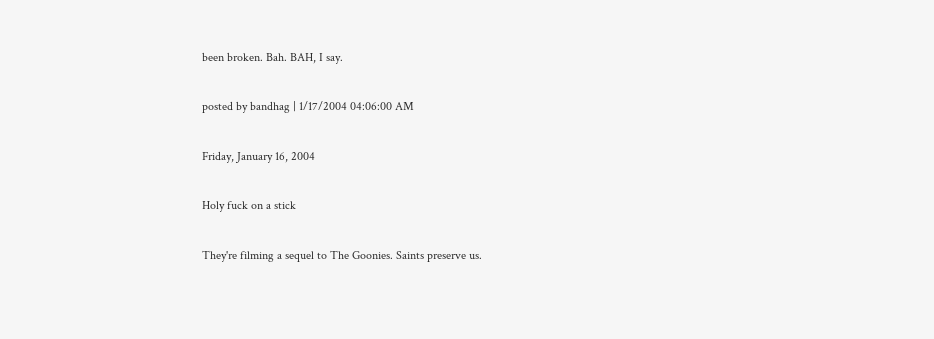been broken. Bah. BAH, I say.

posted by bandhag | 1/17/2004 04:06:00 AM

Friday, January 16, 2004

Holy fuck on a stick

They're filming a sequel to The Goonies. Saints preserve us.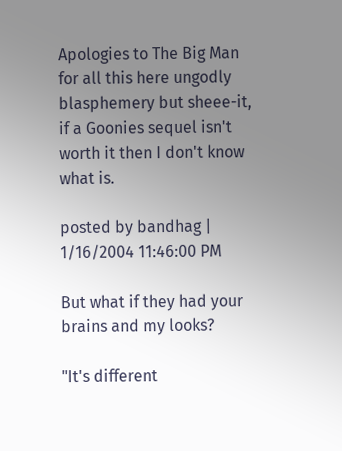Apologies to The Big Man for all this here ungodly blasphemery but sheee-it, if a Goonies sequel isn't worth it then I don't know what is.

posted by bandhag | 1/16/2004 11:46:00 PM

But what if they had your brains and my looks?

"It's different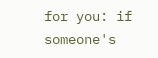for you: if someone's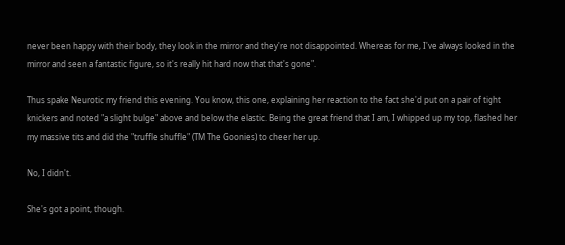never been happy with their body, they look in the mirror and they're not disappointed. Whereas for me, I've always looked in the mirror and seen a fantastic figure, so it's really hit hard now that that's gone".

Thus spake Neurotic my friend this evening. You know, this one, explaining her reaction to the fact she'd put on a pair of tight knickers and noted "a slight bulge" above and below the elastic. Being the great friend that I am, I whipped up my top, flashed her my massive tits and did the "truffle shuffle" (TM The Goonies) to cheer her up.

No, I didn't.

She's got a point, though.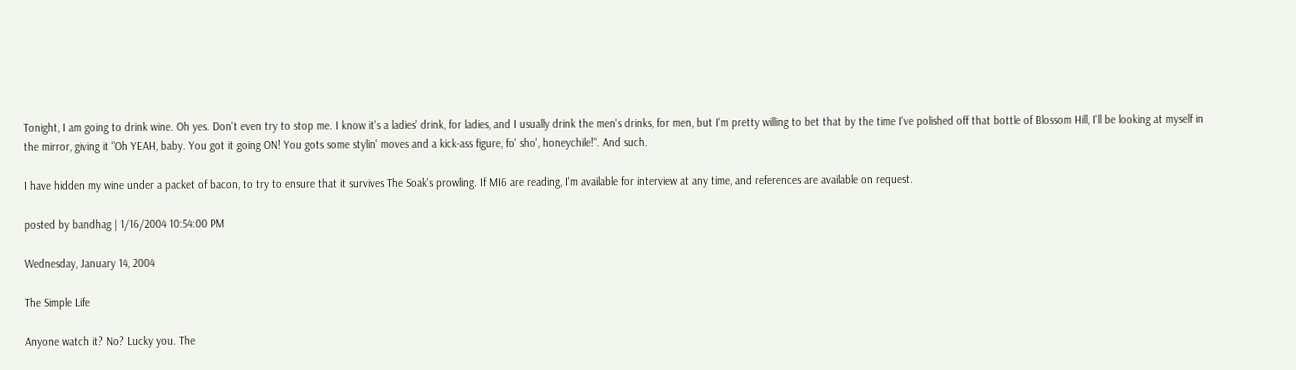Tonight, I am going to drink wine. Oh yes. Don't even try to stop me. I know it's a ladies' drink, for ladies, and I usually drink the men's drinks, for men, but I'm pretty willing to bet that by the time I've polished off that bottle of Blossom Hill, I'll be looking at myself in the mirror, giving it "Oh YEAH, baby. You got it going ON! You gots some stylin' moves and a kick-ass figure, fo' sho', honeychile!". And such.

I have hidden my wine under a packet of bacon, to try to ensure that it survives The Soak's prowling. If MI6 are reading, I'm available for interview at any time, and references are available on request.

posted by bandhag | 1/16/2004 10:54:00 PM

Wednesday, January 14, 2004

The Simple Life

Anyone watch it? No? Lucky you. The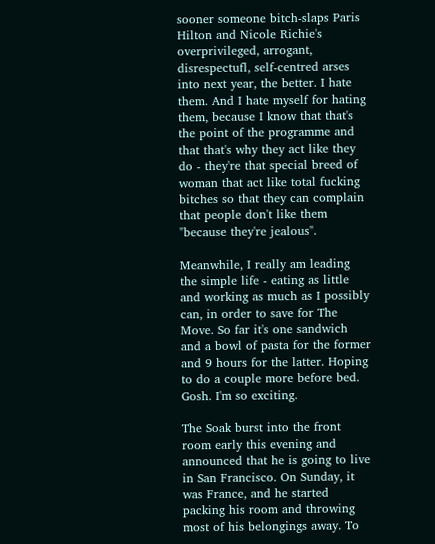sooner someone bitch-slaps Paris Hilton and Nicole Richie's overprivileged, arrogant, disrespectufl, self-centred arses into next year, the better. I hate them. And I hate myself for hating them, because I know that that's the point of the programme and that that's why they act like they do - they're that special breed of woman that act like total fucking bitches so that they can complain that people don't like them "because they're jealous".

Meanwhile, I really am leading the simple life - eating as little and working as much as I possibly can, in order to save for The Move. So far it's one sandwich and a bowl of pasta for the former and 9 hours for the latter. Hoping to do a couple more before bed. Gosh. I'm so exciting.

The Soak burst into the front room early this evening and announced that he is going to live in San Francisco. On Sunday, it was France, and he started packing his room and throwing most of his belongings away. To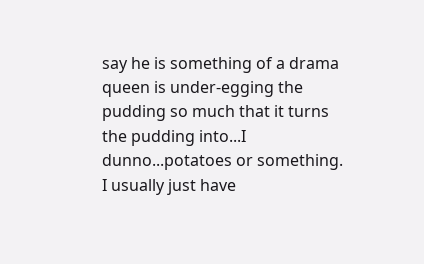say he is something of a drama queen is under-egging the pudding so much that it turns the pudding into...I dunno...potatoes or something. I usually just have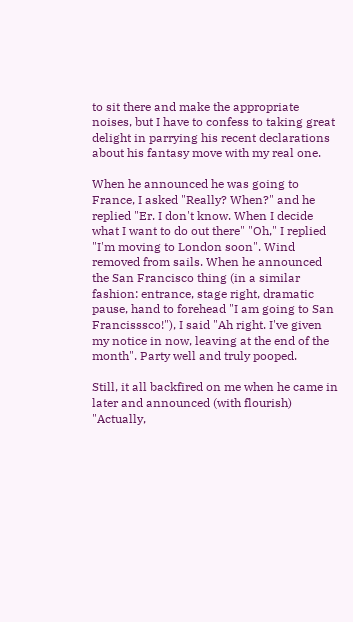to sit there and make the appropriate noises, but I have to confess to taking great delight in parrying his recent declarations about his fantasy move with my real one.

When he announced he was going to France, I asked "Really? When?" and he replied "Er. I don't know. When I decide what I want to do out there" "Oh," I replied "I'm moving to London soon". Wind removed from sails. When he announced the San Francisco thing (in a similar fashion: entrance, stage right, dramatic pause, hand to forehead "I am going to San Francisssco!"), I said "Ah right. I've given my notice in now, leaving at the end of the month". Party well and truly pooped.

Still, it all backfired on me when he came in later and announced (with flourish) "Actually,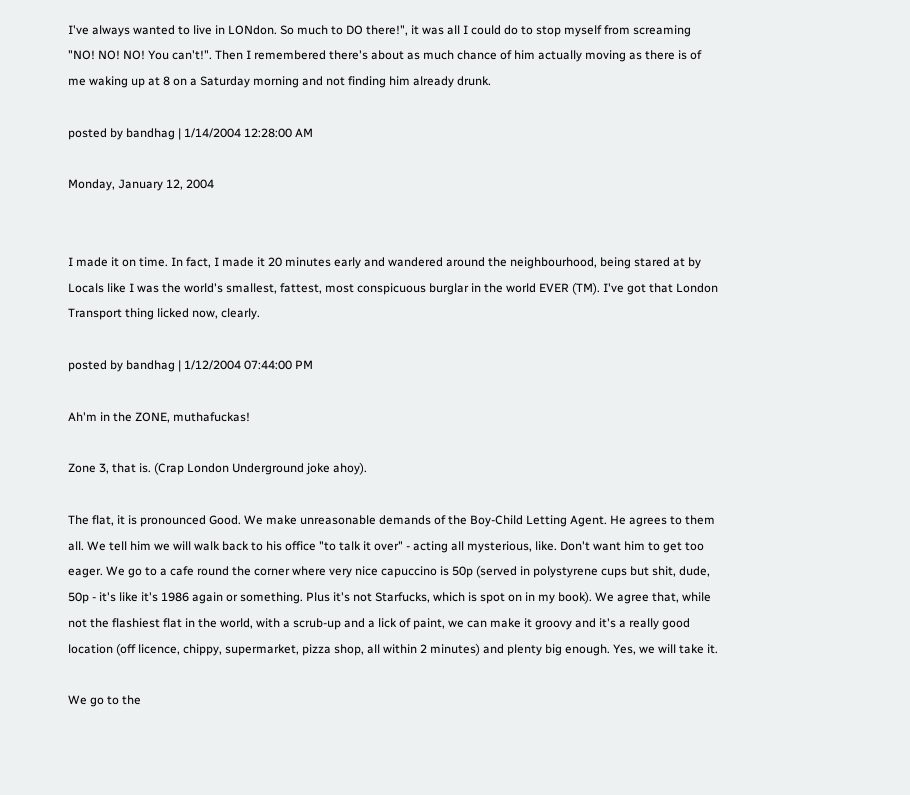I've always wanted to live in LONdon. So much to DO there!", it was all I could do to stop myself from screaming "NO! NO! NO! You can't!". Then I remembered there's about as much chance of him actually moving as there is of me waking up at 8 on a Saturday morning and not finding him already drunk.

posted by bandhag | 1/14/2004 12:28:00 AM

Monday, January 12, 2004


I made it on time. In fact, I made it 20 minutes early and wandered around the neighbourhood, being stared at by Locals like I was the world's smallest, fattest, most conspicuous burglar in the world EVER (TM). I've got that London Transport thing licked now, clearly.

posted by bandhag | 1/12/2004 07:44:00 PM

Ah'm in the ZONE, muthafuckas!

Zone 3, that is. (Crap London Underground joke ahoy).

The flat, it is pronounced Good. We make unreasonable demands of the Boy-Child Letting Agent. He agrees to them all. We tell him we will walk back to his office "to talk it over" - acting all mysterious, like. Don't want him to get too eager. We go to a cafe round the corner where very nice capuccino is 50p (served in polystyrene cups but shit, dude, 50p - it's like it's 1986 again or something. Plus it's not Starfucks, which is spot on in my book). We agree that, while not the flashiest flat in the world, with a scrub-up and a lick of paint, we can make it groovy and it's a really good location (off licence, chippy, supermarket, pizza shop, all within 2 minutes) and plenty big enough. Yes, we will take it.

We go to the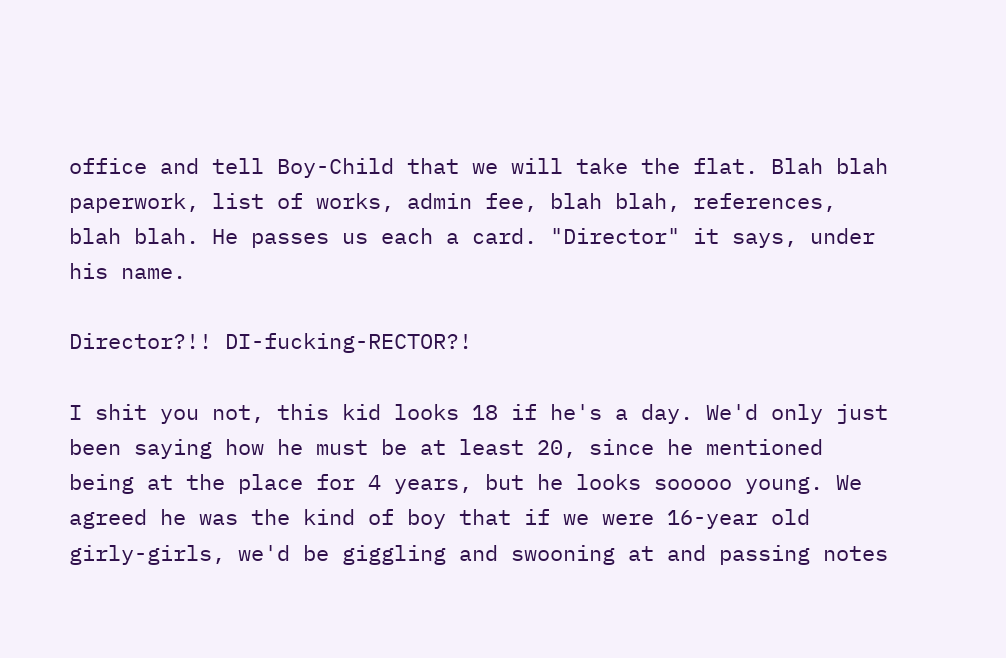office and tell Boy-Child that we will take the flat. Blah blah paperwork, list of works, admin fee, blah blah, references, blah blah. He passes us each a card. "Director" it says, under his name.

Director?!! DI-fucking-RECTOR?!

I shit you not, this kid looks 18 if he's a day. We'd only just been saying how he must be at least 20, since he mentioned being at the place for 4 years, but he looks sooooo young. We agreed he was the kind of boy that if we were 16-year old girly-girls, we'd be giggling and swooning at and passing notes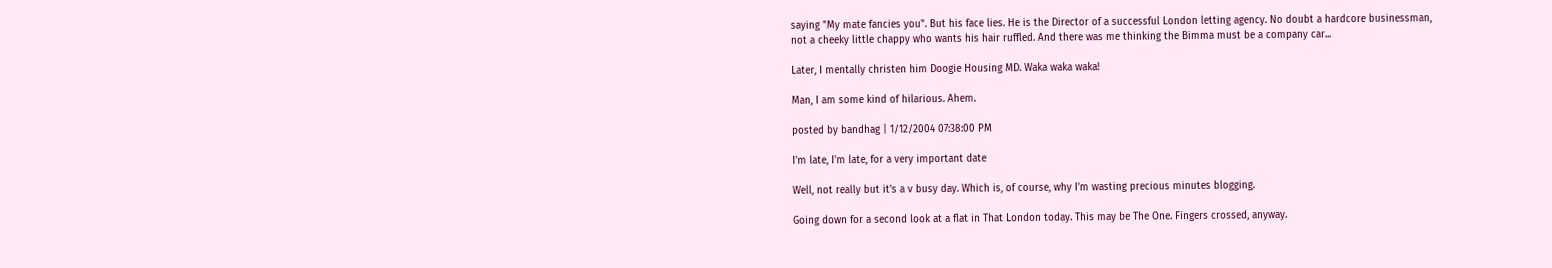saying "My mate fancies you". But his face lies. He is the Director of a successful London letting agency. No doubt a hardcore businessman, not a cheeky little chappy who wants his hair ruffled. And there was me thinking the Bimma must be a company car...

Later, I mentally christen him Doogie Housing MD. Waka waka waka!

Man, I am some kind of hilarious. Ahem.

posted by bandhag | 1/12/2004 07:38:00 PM

I'm late, I'm late, for a very important date

Well, not really but it's a v busy day. Which is, of course, why I'm wasting precious minutes blogging.

Going down for a second look at a flat in That London today. This may be The One. Fingers crossed, anyway.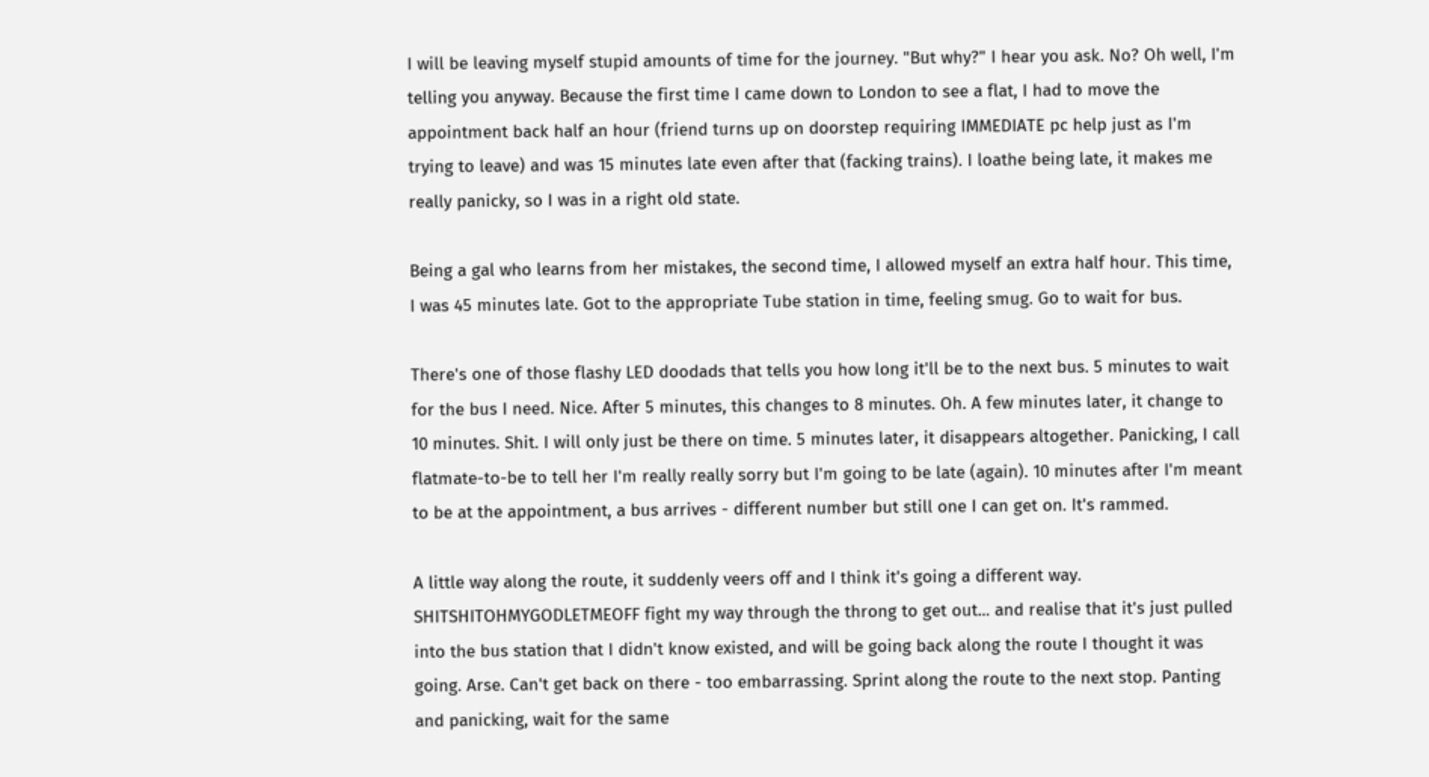I will be leaving myself stupid amounts of time for the journey. "But why?" I hear you ask. No? Oh well, I'm telling you anyway. Because the first time I came down to London to see a flat, I had to move the appointment back half an hour (friend turns up on doorstep requiring IMMEDIATE pc help just as I'm trying to leave) and was 15 minutes late even after that (facking trains). I loathe being late, it makes me really panicky, so I was in a right old state.

Being a gal who learns from her mistakes, the second time, I allowed myself an extra half hour. This time, I was 45 minutes late. Got to the appropriate Tube station in time, feeling smug. Go to wait for bus.

There's one of those flashy LED doodads that tells you how long it'll be to the next bus. 5 minutes to wait for the bus I need. Nice. After 5 minutes, this changes to 8 minutes. Oh. A few minutes later, it change to 10 minutes. Shit. I will only just be there on time. 5 minutes later, it disappears altogether. Panicking, I call flatmate-to-be to tell her I'm really really sorry but I'm going to be late (again). 10 minutes after I'm meant to be at the appointment, a bus arrives - different number but still one I can get on. It's rammed.

A little way along the route, it suddenly veers off and I think it's going a different way. SHITSHITOHMYGODLETMEOFF fight my way through the throng to get out... and realise that it's just pulled into the bus station that I didn't know existed, and will be going back along the route I thought it was going. Arse. Can't get back on there - too embarrassing. Sprint along the route to the next stop. Panting and panicking, wait for the same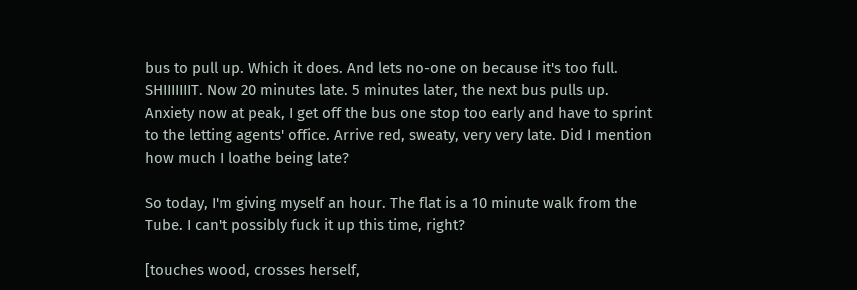bus to pull up. Which it does. And lets no-one on because it's too full. SHIIIIIIIT. Now 20 minutes late. 5 minutes later, the next bus pulls up. Anxiety now at peak, I get off the bus one stop too early and have to sprint to the letting agents' office. Arrive red, sweaty, very very late. Did I mention how much I loathe being late?

So today, I'm giving myself an hour. The flat is a 10 minute walk from the Tube. I can't possibly fuck it up this time, right?

[touches wood, crosses herself,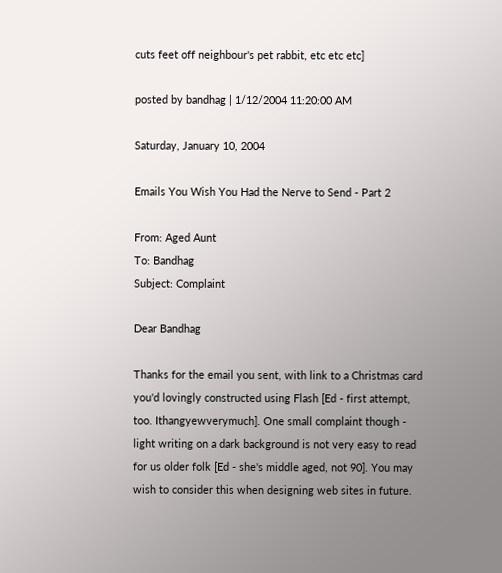cuts feet off neighbour's pet rabbit, etc etc etc]

posted by bandhag | 1/12/2004 11:20:00 AM

Saturday, January 10, 2004

Emails You Wish You Had the Nerve to Send - Part 2

From: Aged Aunt
To: Bandhag
Subject: Complaint

Dear Bandhag

Thanks for the email you sent, with link to a Christmas card you'd lovingly constructed using Flash [Ed - first attempt, too. Ithangyewverymuch]. One small complaint though - light writing on a dark background is not very easy to read for us older folk [Ed - she's middle aged, not 90]. You may wish to consider this when designing web sites in future.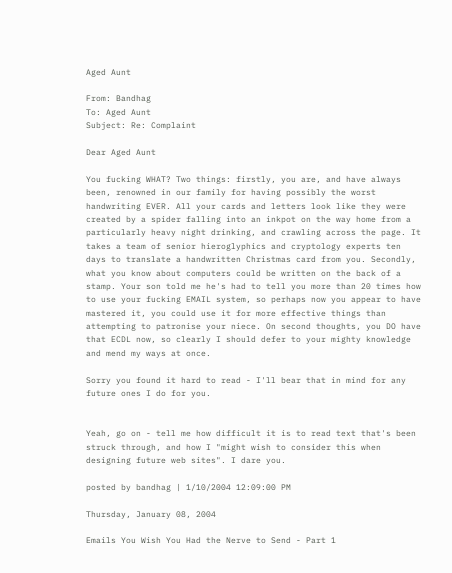Aged Aunt

From: Bandhag
To: Aged Aunt
Subject: Re: Complaint

Dear Aged Aunt

You fucking WHAT? Two things: firstly, you are, and have always been, renowned in our family for having possibly the worst handwriting EVER. All your cards and letters look like they were created by a spider falling into an inkpot on the way home from a particularly heavy night drinking, and crawling across the page. It takes a team of senior hieroglyphics and cryptology experts ten days to translate a handwritten Christmas card from you. Secondly, what you know about computers could be written on the back of a stamp. Your son told me he's had to tell you more than 20 times how to use your fucking EMAIL system, so perhaps now you appear to have mastered it, you could use it for more effective things than attempting to patronise your niece. On second thoughts, you DO have that ECDL now, so clearly I should defer to your mighty knowledge and mend my ways at once.

Sorry you found it hard to read - I'll bear that in mind for any future ones I do for you.


Yeah, go on - tell me how difficult it is to read text that's been struck through, and how I "might wish to consider this when designing future web sites". I dare you.

posted by bandhag | 1/10/2004 12:09:00 PM

Thursday, January 08, 2004

Emails You Wish You Had the Nerve to Send - Part 1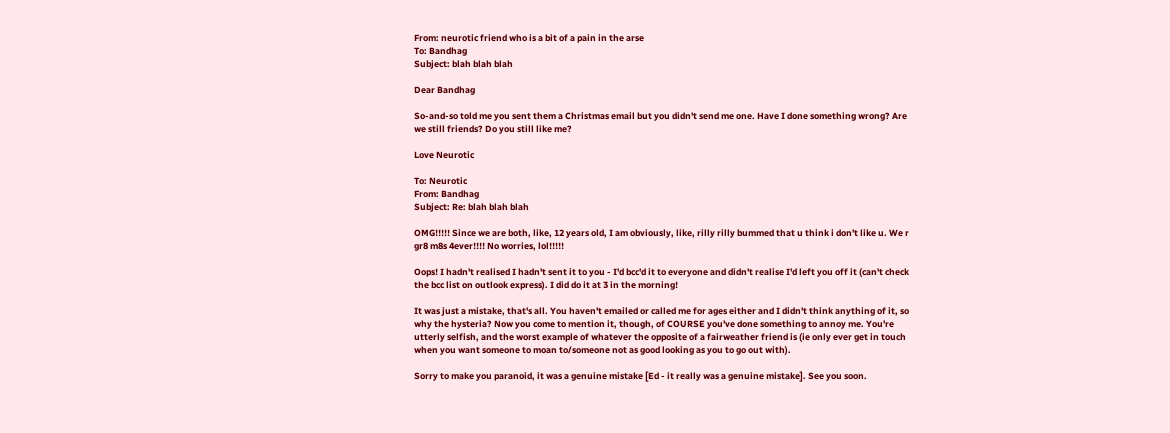From: neurotic friend who is a bit of a pain in the arse
To: Bandhag
Subject: blah blah blah

Dear Bandhag

So-and-so told me you sent them a Christmas email but you didn't send me one. Have I done something wrong? Are we still friends? Do you still like me?

Love Neurotic

To: Neurotic
From: Bandhag
Subject: Re: blah blah blah

OMG!!!!! Since we are both, like, 12 years old, I am obviously, like, rilly rilly bummed that u think i don't like u. We r gr8 m8s 4ever!!!! No worries, lol!!!!!

Oops! I hadn't realised I hadn't sent it to you - I'd bcc'd it to everyone and didn't realise I'd left you off it (can't check the bcc list on outlook express). I did do it at 3 in the morning!

It was just a mistake, that's all. You haven't emailed or called me for ages either and I didn't think anything of it, so why the hysteria? Now you come to mention it, though, of COURSE you've done something to annoy me. You're utterly selfish, and the worst example of whatever the opposite of a fairweather friend is (ie only ever get in touch when you want someone to moan to/someone not as good looking as you to go out with).

Sorry to make you paranoid, it was a genuine mistake [Ed - it really was a genuine mistake]. See you soon.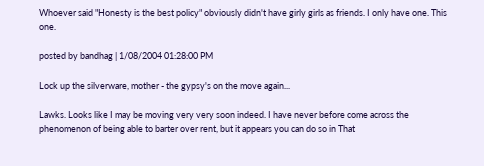Whoever said "Honesty is the best policy" obviously didn't have girly girls as friends. I only have one. This one.

posted by bandhag | 1/08/2004 01:28:00 PM

Lock up the silverware, mother - the gypsy's on the move again...

Lawks. Looks like I may be moving very very soon indeed. I have never before come across the phenomenon of being able to barter over rent, but it appears you can do so in That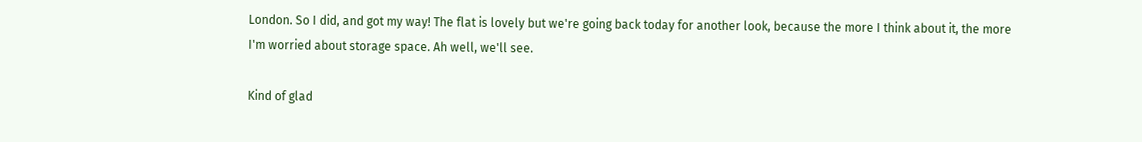London. So I did, and got my way! The flat is lovely but we're going back today for another look, because the more I think about it, the more I'm worried about storage space. Ah well, we'll see.

Kind of glad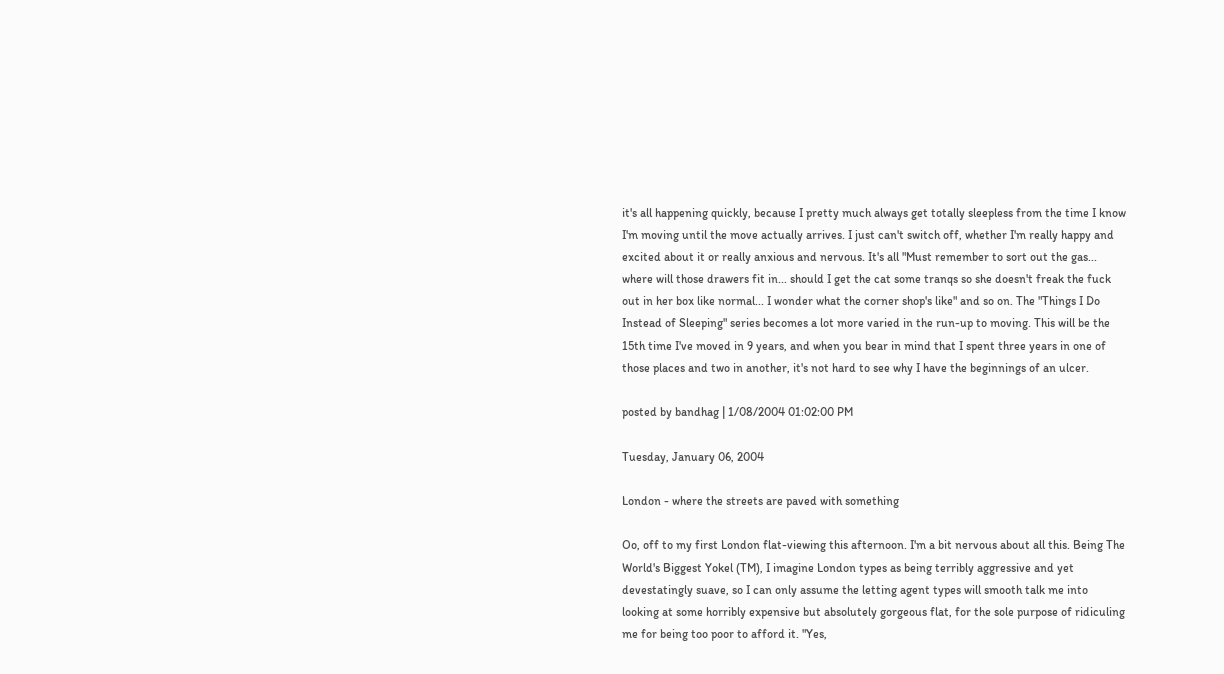it's all happening quickly, because I pretty much always get totally sleepless from the time I know I'm moving until the move actually arrives. I just can't switch off, whether I'm really happy and excited about it or really anxious and nervous. It's all "Must remember to sort out the gas... where will those drawers fit in... should I get the cat some tranqs so she doesn't freak the fuck out in her box like normal... I wonder what the corner shop's like" and so on. The "Things I Do Instead of Sleeping" series becomes a lot more varied in the run-up to moving. This will be the 15th time I've moved in 9 years, and when you bear in mind that I spent three years in one of those places and two in another, it's not hard to see why I have the beginnings of an ulcer.

posted by bandhag | 1/08/2004 01:02:00 PM

Tuesday, January 06, 2004

London - where the streets are paved with something

Oo, off to my first London flat-viewing this afternoon. I'm a bit nervous about all this. Being The World's Biggest Yokel (TM), I imagine London types as being terribly aggressive and yet devestatingly suave, so I can only assume the letting agent types will smooth talk me into looking at some horribly expensive but absolutely gorgeous flat, for the sole purpose of ridiculing me for being too poor to afford it. "Yes,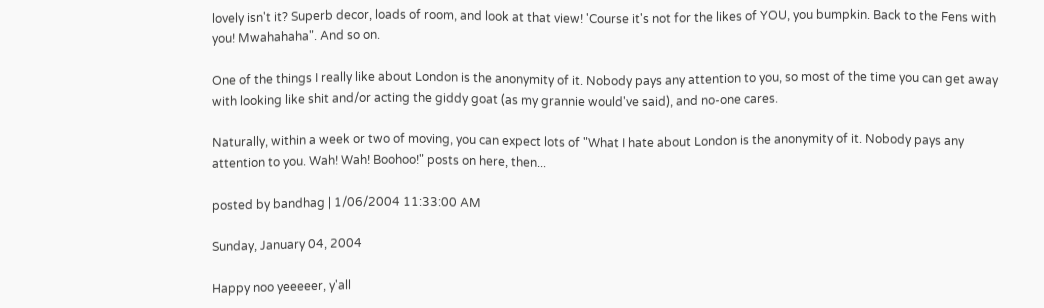lovely isn't it? Superb decor, loads of room, and look at that view! 'Course it's not for the likes of YOU, you bumpkin. Back to the Fens with you! Mwahahaha". And so on.

One of the things I really like about London is the anonymity of it. Nobody pays any attention to you, so most of the time you can get away with looking like shit and/or acting the giddy goat (as my grannie would've said), and no-one cares.

Naturally, within a week or two of moving, you can expect lots of "What I hate about London is the anonymity of it. Nobody pays any attention to you. Wah! Wah! Boohoo!" posts on here, then...

posted by bandhag | 1/06/2004 11:33:00 AM

Sunday, January 04, 2004

Happy noo yeeeeer, y'all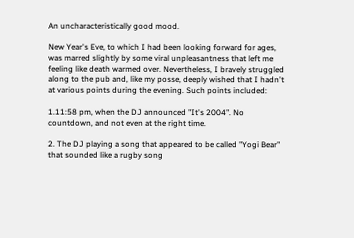An uncharacteristically good mood.

New Year's Eve, to which I had been looking forward for ages, was marred slightly by some viral unpleasantness that left me feeling like death warmed over. Nevertheless, I bravely struggled along to the pub and, like my posse, deeply wished that I hadn't at various points during the evening. Such points included:

1.11:58 pm, when the DJ announced "It's 2004". No countdown, and not even at the right time.

2. The DJ playing a song that appeared to be called "Yogi Bear" that sounded like a rugby song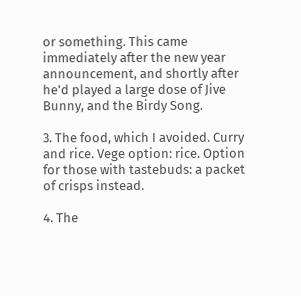or something. This came immediately after the new year announcement, and shortly after he'd played a large dose of Jive Bunny, and the Birdy Song.

3. The food, which I avoided. Curry and rice. Vege option: rice. Option for those with tastebuds: a packet of crisps instead.

4. The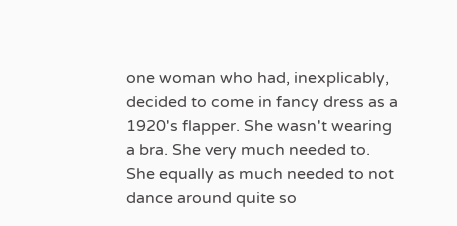one woman who had, inexplicably, decided to come in fancy dress as a 1920's flapper. She wasn't wearing a bra. She very much needed to. She equally as much needed to not dance around quite so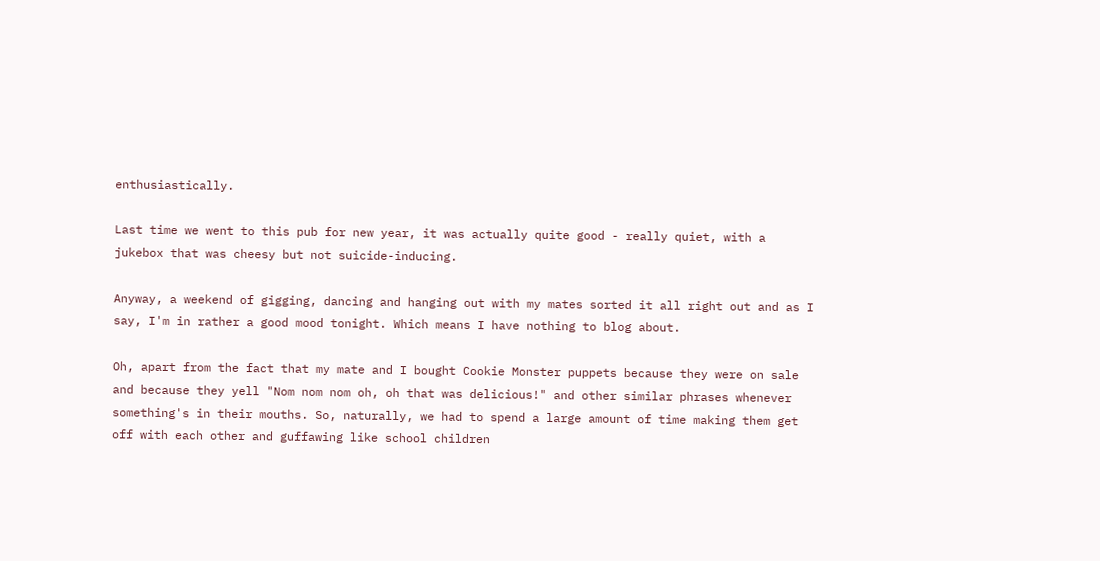enthusiastically.

Last time we went to this pub for new year, it was actually quite good - really quiet, with a jukebox that was cheesy but not suicide-inducing.

Anyway, a weekend of gigging, dancing and hanging out with my mates sorted it all right out and as I say, I'm in rather a good mood tonight. Which means I have nothing to blog about.

Oh, apart from the fact that my mate and I bought Cookie Monster puppets because they were on sale and because they yell "Nom nom nom oh, oh that was delicious!" and other similar phrases whenever something's in their mouths. So, naturally, we had to spend a large amount of time making them get off with each other and guffawing like school children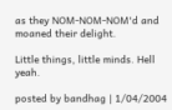as they NOM-NOM-NOM'd and moaned their delight.

Little things, little minds. Hell yeah.

posted by bandhag | 1/04/2004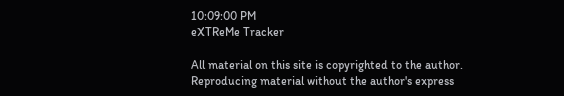10:09:00 PM
eXTReMe Tracker

All material on this site is copyrighted to the author. Reproducing material without the author's express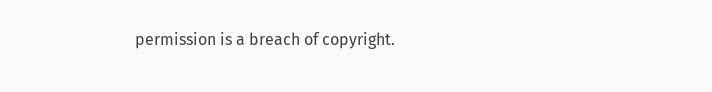permission is a breach of copyright.